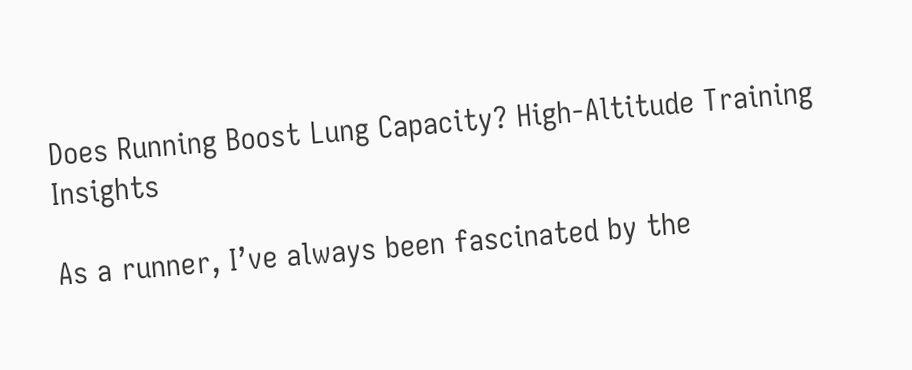Does Running Boost Lung Capacity? High-Altitude Training Insights

As a runner, I’ve always been fascinated by the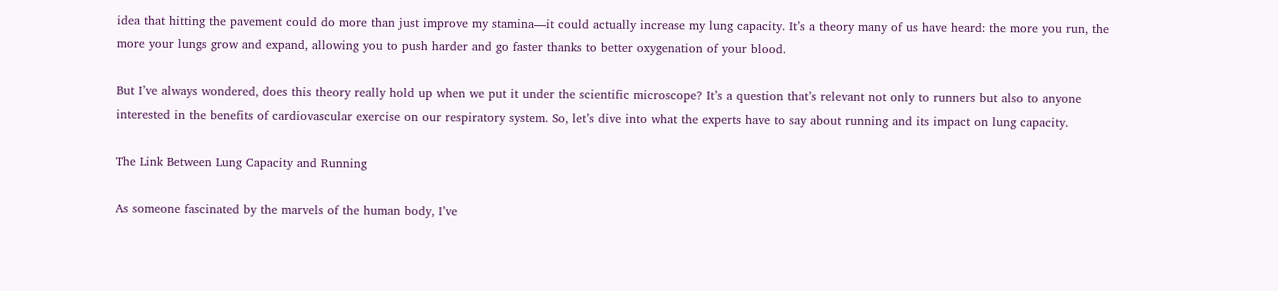idea that hitting the pavement could do more than just improve my stamina—it could actually increase my lung capacity. It’s a theory many of us have heard: the more you run, the more your lungs grow and expand, allowing you to push harder and go faster thanks to better oxygenation of your blood.

But I’ve always wondered, does this theory really hold up when we put it under the scientific microscope? It’s a question that’s relevant not only to runners but also to anyone interested in the benefits of cardiovascular exercise on our respiratory system. So, let’s dive into what the experts have to say about running and its impact on lung capacity.

The Link Between Lung Capacity and Running

As someone fascinated by the marvels of the human body, I’ve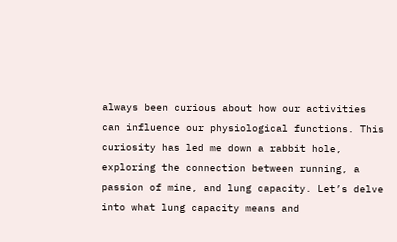always been curious about how our activities can influence our physiological functions. This curiosity has led me down a rabbit hole, exploring the connection between running, a passion of mine, and lung capacity. Let’s delve into what lung capacity means and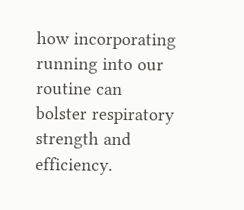how incorporating running into our routine can bolster respiratory strength and efficiency.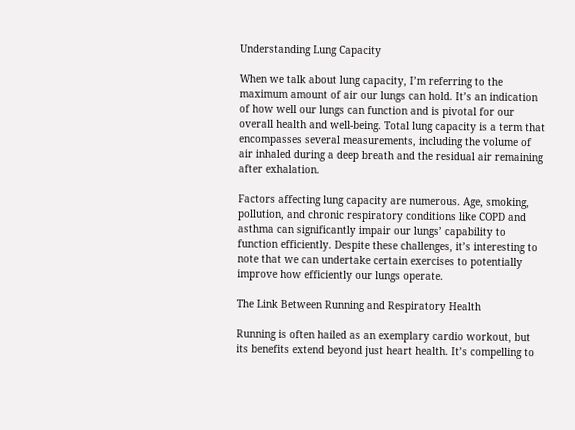Understanding Lung Capacity

When we talk about lung capacity, I’m referring to the maximum amount of air our lungs can hold. It’s an indication of how well our lungs can function and is pivotal for our overall health and well-being. Total lung capacity is a term that encompasses several measurements, including the volume of air inhaled during a deep breath and the residual air remaining after exhalation.

Factors affecting lung capacity are numerous. Age, smoking, pollution, and chronic respiratory conditions like COPD and asthma can significantly impair our lungs’ capability to function efficiently. Despite these challenges, it’s interesting to note that we can undertake certain exercises to potentially improve how efficiently our lungs operate.

The Link Between Running and Respiratory Health

Running is often hailed as an exemplary cardio workout, but its benefits extend beyond just heart health. It’s compelling to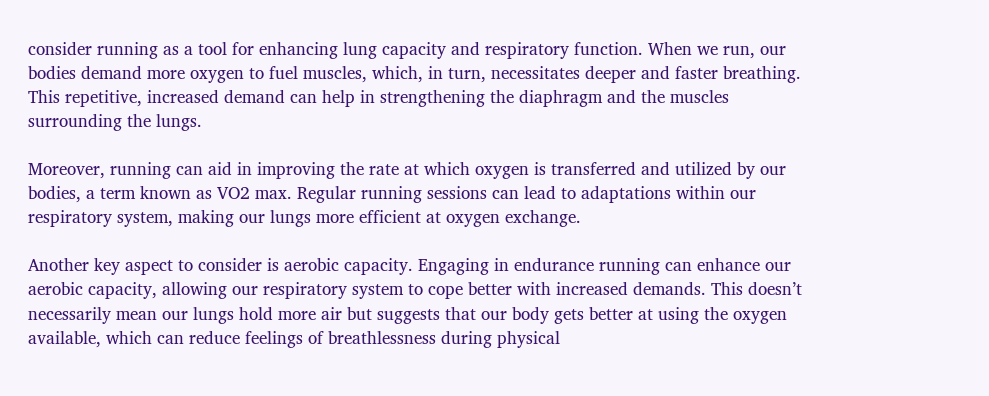consider running as a tool for enhancing lung capacity and respiratory function. When we run, our bodies demand more oxygen to fuel muscles, which, in turn, necessitates deeper and faster breathing. This repetitive, increased demand can help in strengthening the diaphragm and the muscles surrounding the lungs.

Moreover, running can aid in improving the rate at which oxygen is transferred and utilized by our bodies, a term known as VO2 max. Regular running sessions can lead to adaptations within our respiratory system, making our lungs more efficient at oxygen exchange.

Another key aspect to consider is aerobic capacity. Engaging in endurance running can enhance our aerobic capacity, allowing our respiratory system to cope better with increased demands. This doesn’t necessarily mean our lungs hold more air but suggests that our body gets better at using the oxygen available, which can reduce feelings of breathlessness during physical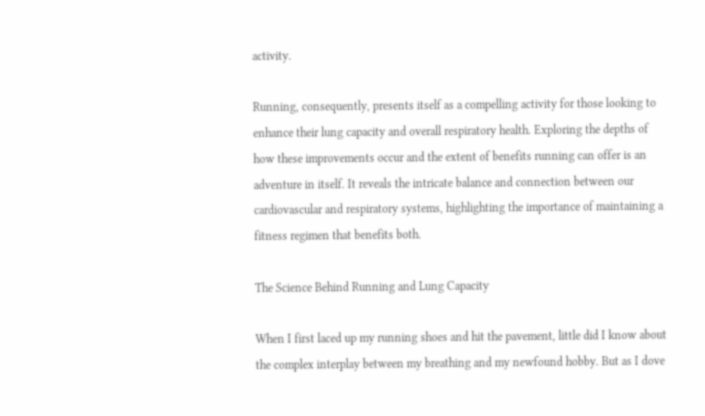activity.

Running, consequently, presents itself as a compelling activity for those looking to enhance their lung capacity and overall respiratory health. Exploring the depths of how these improvements occur and the extent of benefits running can offer is an adventure in itself. It reveals the intricate balance and connection between our cardiovascular and respiratory systems, highlighting the importance of maintaining a fitness regimen that benefits both.

The Science Behind Running and Lung Capacity

When I first laced up my running shoes and hit the pavement, little did I know about the complex interplay between my breathing and my newfound hobby. But as I dove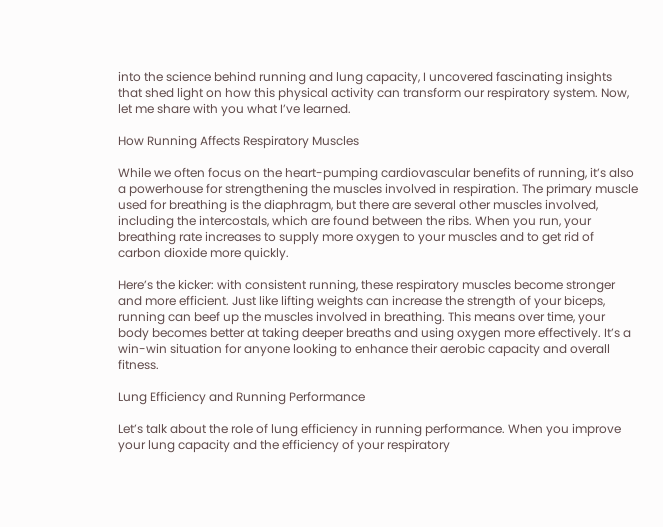into the science behind running and lung capacity, I uncovered fascinating insights that shed light on how this physical activity can transform our respiratory system. Now, let me share with you what I’ve learned.

How Running Affects Respiratory Muscles

While we often focus on the heart-pumping cardiovascular benefits of running, it’s also a powerhouse for strengthening the muscles involved in respiration. The primary muscle used for breathing is the diaphragm, but there are several other muscles involved, including the intercostals, which are found between the ribs. When you run, your breathing rate increases to supply more oxygen to your muscles and to get rid of carbon dioxide more quickly.

Here’s the kicker: with consistent running, these respiratory muscles become stronger and more efficient. Just like lifting weights can increase the strength of your biceps, running can beef up the muscles involved in breathing. This means over time, your body becomes better at taking deeper breaths and using oxygen more effectively. It’s a win-win situation for anyone looking to enhance their aerobic capacity and overall fitness.

Lung Efficiency and Running Performance

Let’s talk about the role of lung efficiency in running performance. When you improve your lung capacity and the efficiency of your respiratory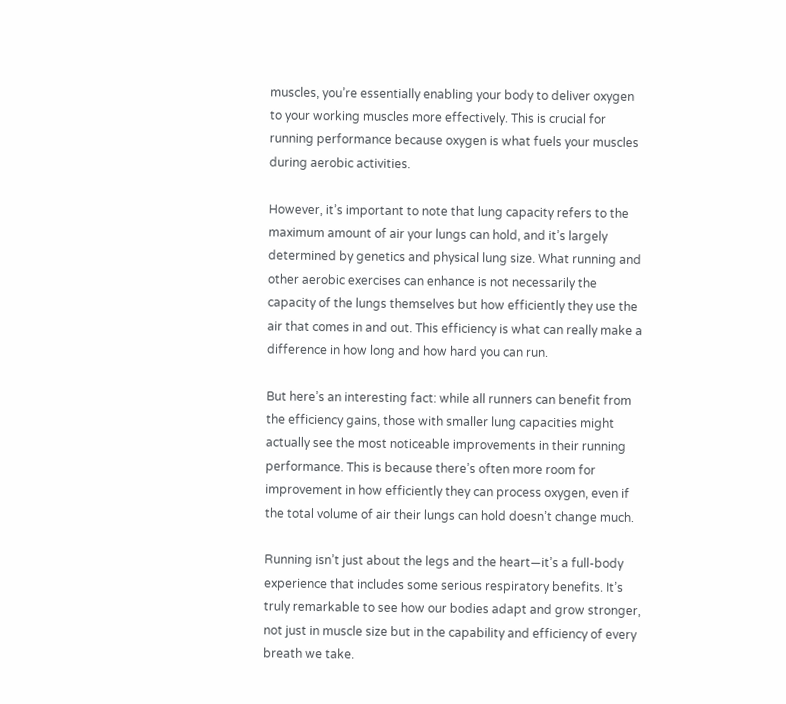muscles, you’re essentially enabling your body to deliver oxygen to your working muscles more effectively. This is crucial for running performance because oxygen is what fuels your muscles during aerobic activities.

However, it’s important to note that lung capacity refers to the maximum amount of air your lungs can hold, and it’s largely determined by genetics and physical lung size. What running and other aerobic exercises can enhance is not necessarily the capacity of the lungs themselves but how efficiently they use the air that comes in and out. This efficiency is what can really make a difference in how long and how hard you can run.

But here’s an interesting fact: while all runners can benefit from the efficiency gains, those with smaller lung capacities might actually see the most noticeable improvements in their running performance. This is because there’s often more room for improvement in how efficiently they can process oxygen, even if the total volume of air their lungs can hold doesn’t change much.

Running isn’t just about the legs and the heart—it’s a full-body experience that includes some serious respiratory benefits. It’s truly remarkable to see how our bodies adapt and grow stronger, not just in muscle size but in the capability and efficiency of every breath we take.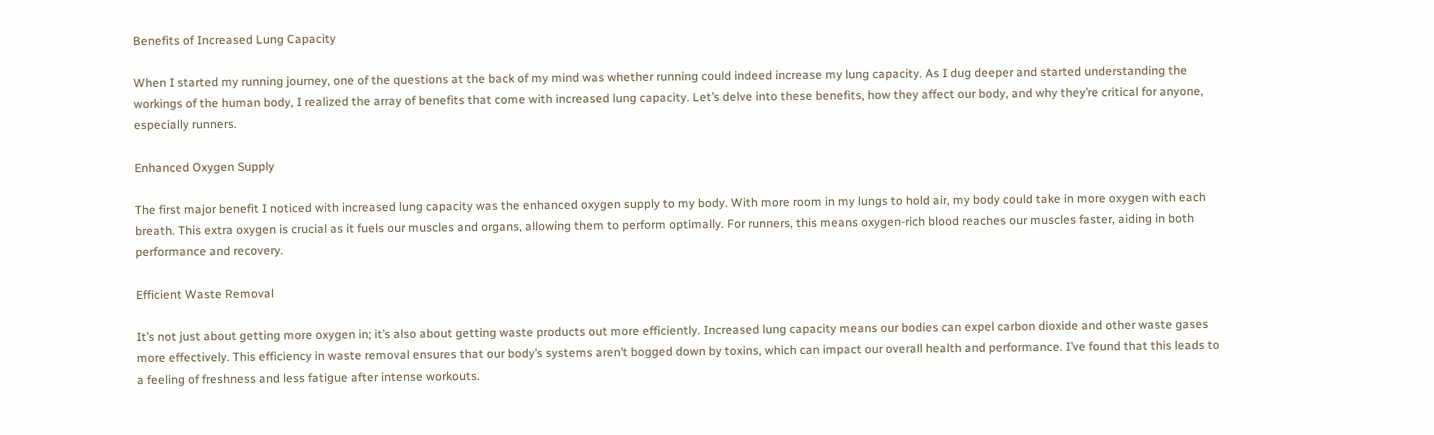Benefits of Increased Lung Capacity

When I started my running journey, one of the questions at the back of my mind was whether running could indeed increase my lung capacity. As I dug deeper and started understanding the workings of the human body, I realized the array of benefits that come with increased lung capacity. Let’s delve into these benefits, how they affect our body, and why they’re critical for anyone, especially runners.

Enhanced Oxygen Supply

The first major benefit I noticed with increased lung capacity was the enhanced oxygen supply to my body. With more room in my lungs to hold air, my body could take in more oxygen with each breath. This extra oxygen is crucial as it fuels our muscles and organs, allowing them to perform optimally. For runners, this means oxygen-rich blood reaches our muscles faster, aiding in both performance and recovery.

Efficient Waste Removal

It’s not just about getting more oxygen in; it’s also about getting waste products out more efficiently. Increased lung capacity means our bodies can expel carbon dioxide and other waste gases more effectively. This efficiency in waste removal ensures that our body’s systems aren’t bogged down by toxins, which can impact our overall health and performance. I’ve found that this leads to a feeling of freshness and less fatigue after intense workouts.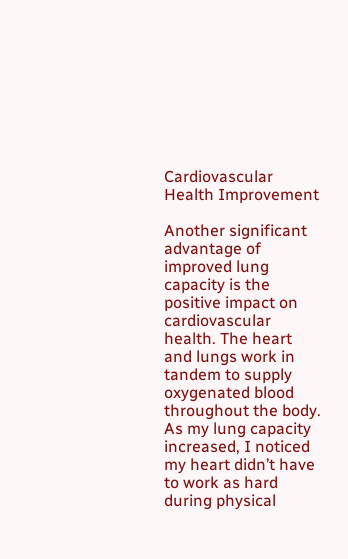Cardiovascular Health Improvement

Another significant advantage of improved lung capacity is the positive impact on cardiovascular health. The heart and lungs work in tandem to supply oxygenated blood throughout the body. As my lung capacity increased, I noticed my heart didn’t have to work as hard during physical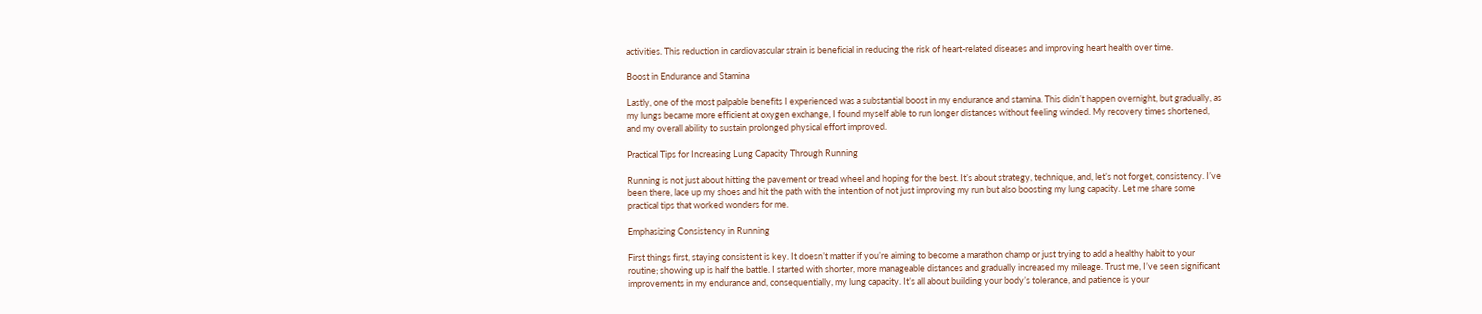activities. This reduction in cardiovascular strain is beneficial in reducing the risk of heart-related diseases and improving heart health over time.

Boost in Endurance and Stamina

Lastly, one of the most palpable benefits I experienced was a substantial boost in my endurance and stamina. This didn’t happen overnight, but gradually, as my lungs became more efficient at oxygen exchange, I found myself able to run longer distances without feeling winded. My recovery times shortened, and my overall ability to sustain prolonged physical effort improved.

Practical Tips for Increasing Lung Capacity Through Running

Running is not just about hitting the pavement or tread wheel and hoping for the best. It’s about strategy, technique, and, let’s not forget, consistency. I’ve been there, lace up my shoes and hit the path with the intention of not just improving my run but also boosting my lung capacity. Let me share some practical tips that worked wonders for me.

Emphasizing Consistency in Running

First things first, staying consistent is key. It doesn’t matter if you’re aiming to become a marathon champ or just trying to add a healthy habit to your routine; showing up is half the battle. I started with shorter, more manageable distances and gradually increased my mileage. Trust me, I’ve seen significant improvements in my endurance and, consequentially, my lung capacity. It’s all about building your body’s tolerance, and patience is your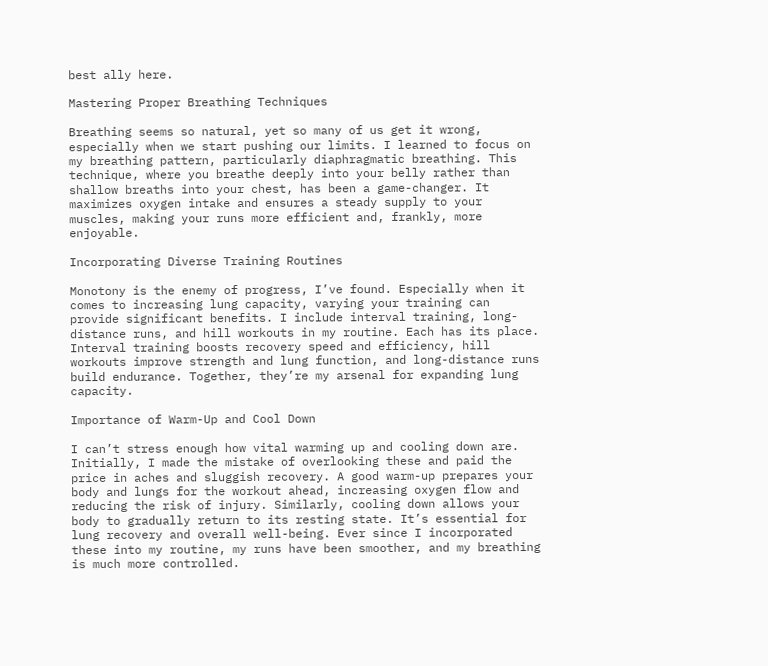best ally here.

Mastering Proper Breathing Techniques

Breathing seems so natural, yet so many of us get it wrong, especially when we start pushing our limits. I learned to focus on my breathing pattern, particularly diaphragmatic breathing. This technique, where you breathe deeply into your belly rather than shallow breaths into your chest, has been a game-changer. It maximizes oxygen intake and ensures a steady supply to your muscles, making your runs more efficient and, frankly, more enjoyable.

Incorporating Diverse Training Routines

Monotony is the enemy of progress, I’ve found. Especially when it comes to increasing lung capacity, varying your training can provide significant benefits. I include interval training, long-distance runs, and hill workouts in my routine. Each has its place. Interval training boosts recovery speed and efficiency, hill workouts improve strength and lung function, and long-distance runs build endurance. Together, they’re my arsenal for expanding lung capacity.

Importance of Warm-Up and Cool Down

I can’t stress enough how vital warming up and cooling down are. Initially, I made the mistake of overlooking these and paid the price in aches and sluggish recovery. A good warm-up prepares your body and lungs for the workout ahead, increasing oxygen flow and reducing the risk of injury. Similarly, cooling down allows your body to gradually return to its resting state. It’s essential for lung recovery and overall well-being. Ever since I incorporated these into my routine, my runs have been smoother, and my breathing is much more controlled.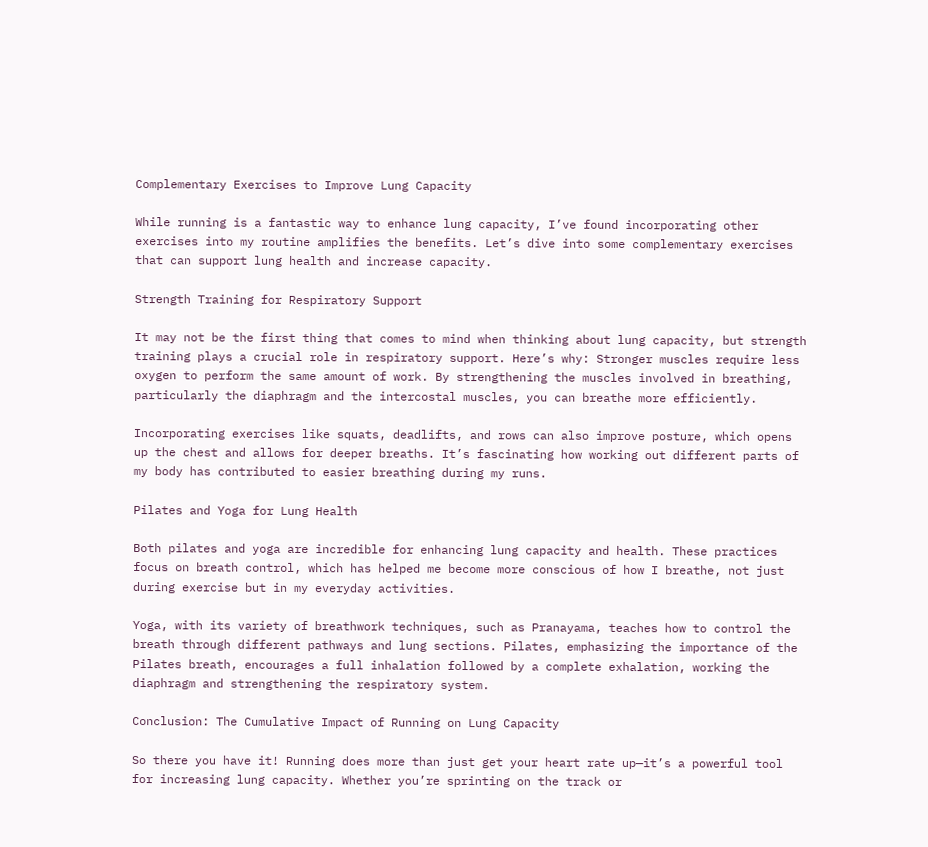Complementary Exercises to Improve Lung Capacity

While running is a fantastic way to enhance lung capacity, I’ve found incorporating other exercises into my routine amplifies the benefits. Let’s dive into some complementary exercises that can support lung health and increase capacity.

Strength Training for Respiratory Support

It may not be the first thing that comes to mind when thinking about lung capacity, but strength training plays a crucial role in respiratory support. Here’s why: Stronger muscles require less oxygen to perform the same amount of work. By strengthening the muscles involved in breathing, particularly the diaphragm and the intercostal muscles, you can breathe more efficiently.

Incorporating exercises like squats, deadlifts, and rows can also improve posture, which opens up the chest and allows for deeper breaths. It’s fascinating how working out different parts of my body has contributed to easier breathing during my runs.

Pilates and Yoga for Lung Health

Both pilates and yoga are incredible for enhancing lung capacity and health. These practices focus on breath control, which has helped me become more conscious of how I breathe, not just during exercise but in my everyday activities.

Yoga, with its variety of breathwork techniques, such as Pranayama, teaches how to control the breath through different pathways and lung sections. Pilates, emphasizing the importance of the Pilates breath, encourages a full inhalation followed by a complete exhalation, working the diaphragm and strengthening the respiratory system.

Conclusion: The Cumulative Impact of Running on Lung Capacity

So there you have it! Running does more than just get your heart rate up—it’s a powerful tool for increasing lung capacity. Whether you’re sprinting on the track or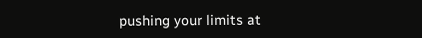pushing your limits at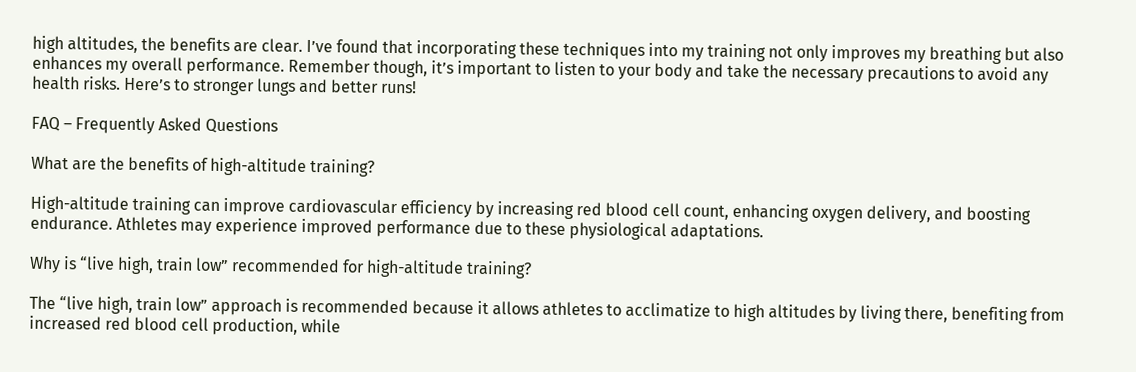high altitudes, the benefits are clear. I’ve found that incorporating these techniques into my training not only improves my breathing but also enhances my overall performance. Remember though, it’s important to listen to your body and take the necessary precautions to avoid any health risks. Here’s to stronger lungs and better runs!

FAQ – Frequently Asked Questions

What are the benefits of high-altitude training?

High-altitude training can improve cardiovascular efficiency by increasing red blood cell count, enhancing oxygen delivery, and boosting endurance. Athletes may experience improved performance due to these physiological adaptations.

Why is “live high, train low” recommended for high-altitude training?

The “live high, train low” approach is recommended because it allows athletes to acclimatize to high altitudes by living there, benefiting from increased red blood cell production, while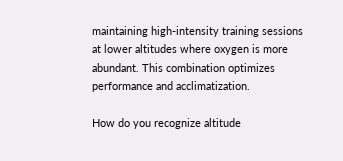maintaining high-intensity training sessions at lower altitudes where oxygen is more abundant. This combination optimizes performance and acclimatization.

How do you recognize altitude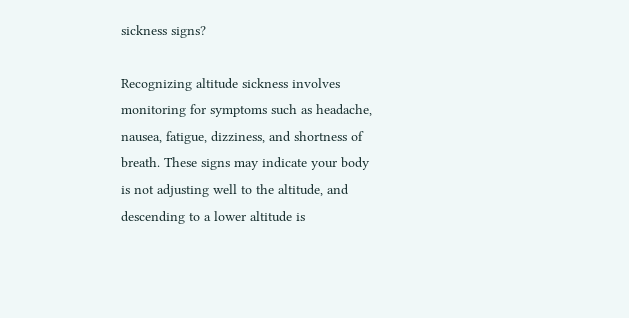sickness signs?

Recognizing altitude sickness involves monitoring for symptoms such as headache, nausea, fatigue, dizziness, and shortness of breath. These signs may indicate your body is not adjusting well to the altitude, and descending to a lower altitude is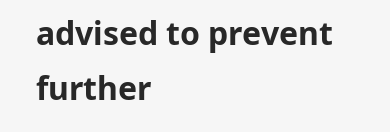advised to prevent further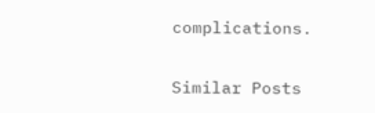complications.

Similar Posts